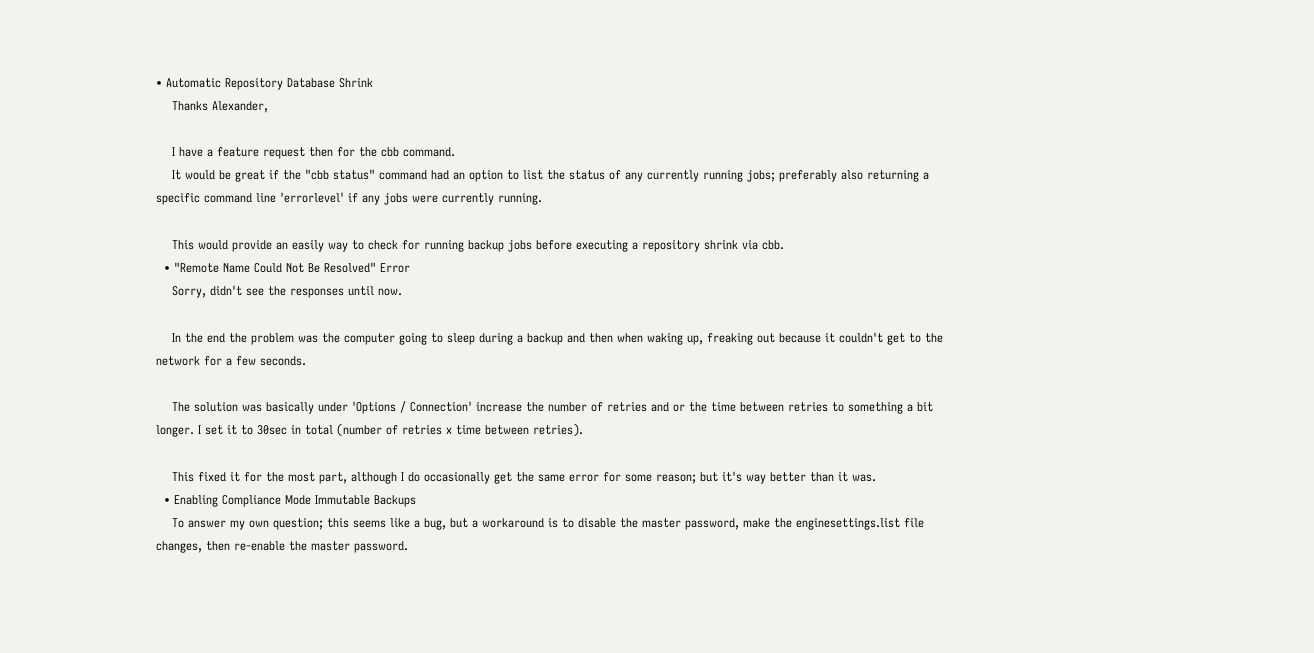• Automatic Repository Database Shrink
    Thanks Alexander,

    I have a feature request then for the cbb command.
    It would be great if the "cbb status" command had an option to list the status of any currently running jobs; preferably also returning a specific command line 'errorlevel' if any jobs were currently running.

    This would provide an easily way to check for running backup jobs before executing a repository shrink via cbb.
  • "Remote Name Could Not Be Resolved" Error
    Sorry, didn't see the responses until now.

    In the end the problem was the computer going to sleep during a backup and then when waking up, freaking out because it couldn't get to the network for a few seconds.

    The solution was basically under 'Options / Connection' increase the number of retries and or the time between retries to something a bit longer. I set it to 30sec in total (number of retries x time between retries).

    This fixed it for the most part, although I do occasionally get the same error for some reason; but it's way better than it was.
  • Enabling Compliance Mode Immutable Backups
    To answer my own question; this seems like a bug, but a workaround is to disable the master password, make the enginesettings.list file changes, then re-enable the master password.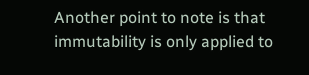Another point to note is that immutability is only applied to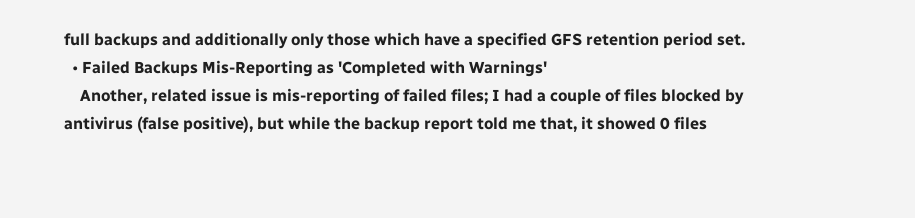full backups and additionally only those which have a specified GFS retention period set.
  • Failed Backups Mis-Reporting as 'Completed with Warnings'
    Another, related issue is mis-reporting of failed files; I had a couple of files blocked by antivirus (false positive), but while the backup report told me that, it showed 0 files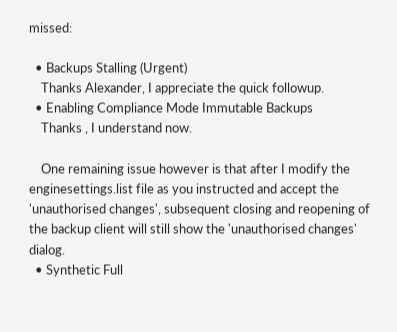missed:

  • Backups Stalling (Urgent)
    Thanks Alexander, I appreciate the quick followup.
  • Enabling Compliance Mode Immutable Backups
    Thanks , I understand now.

    One remaining issue however is that after I modify the enginesettings.list file as you instructed and accept the 'unauthorised changes', subsequent closing and reopening of the backup client will still show the 'unauthorised changes' dialog.
  • Synthetic Full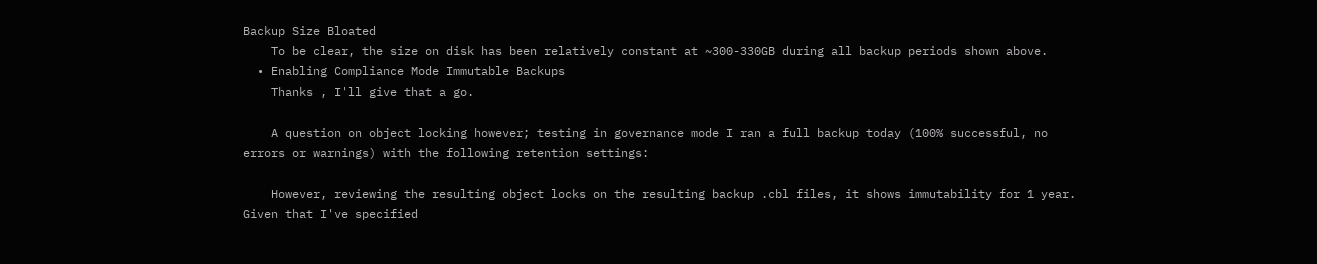Backup Size Bloated
    To be clear, the size on disk has been relatively constant at ~300-330GB during all backup periods shown above.
  • Enabling Compliance Mode Immutable Backups
    Thanks , I'll give that a go.

    A question on object locking however; testing in governance mode I ran a full backup today (100% successful, no errors or warnings) with the following retention settings:

    However, reviewing the resulting object locks on the resulting backup .cbl files, it shows immutability for 1 year. Given that I've specified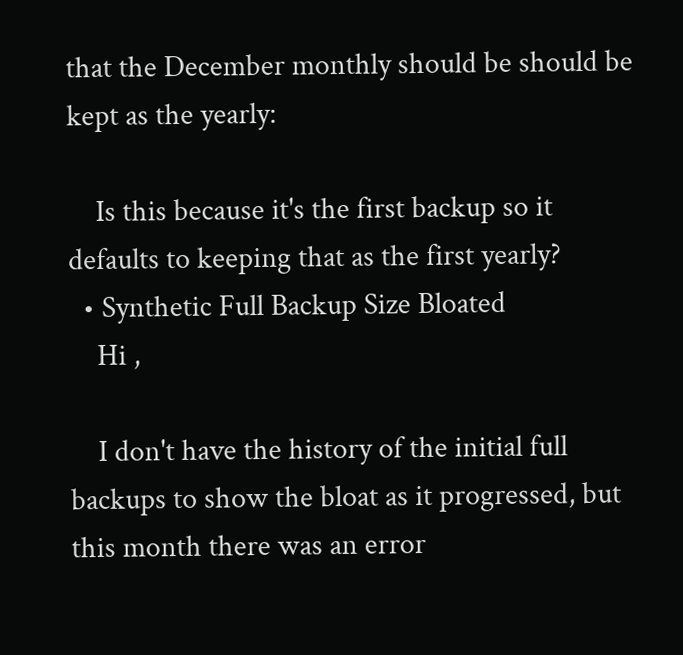that the December monthly should be should be kept as the yearly:

    Is this because it's the first backup so it defaults to keeping that as the first yearly?
  • Synthetic Full Backup Size Bloated
    Hi ,

    I don't have the history of the initial full backups to show the bloat as it progressed, but this month there was an error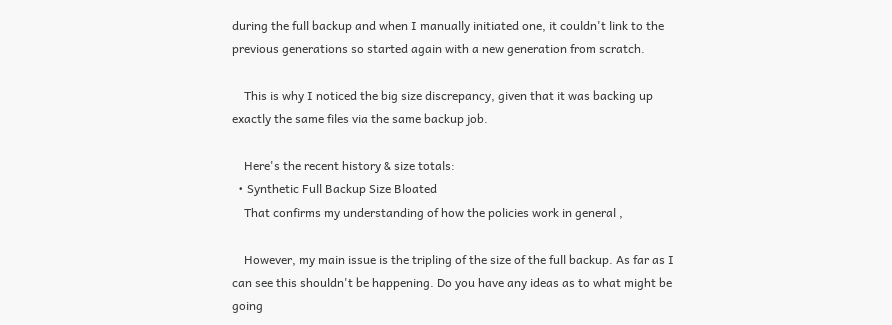during the full backup and when I manually initiated one, it couldn't link to the previous generations so started again with a new generation from scratch.

    This is why I noticed the big size discrepancy, given that it was backing up exactly the same files via the same backup job.

    Here's the recent history & size totals:
  • Synthetic Full Backup Size Bloated
    That confirms my understanding of how the policies work in general ,

    However, my main issue is the tripling of the size of the full backup. As far as I can see this shouldn't be happening. Do you have any ideas as to what might be going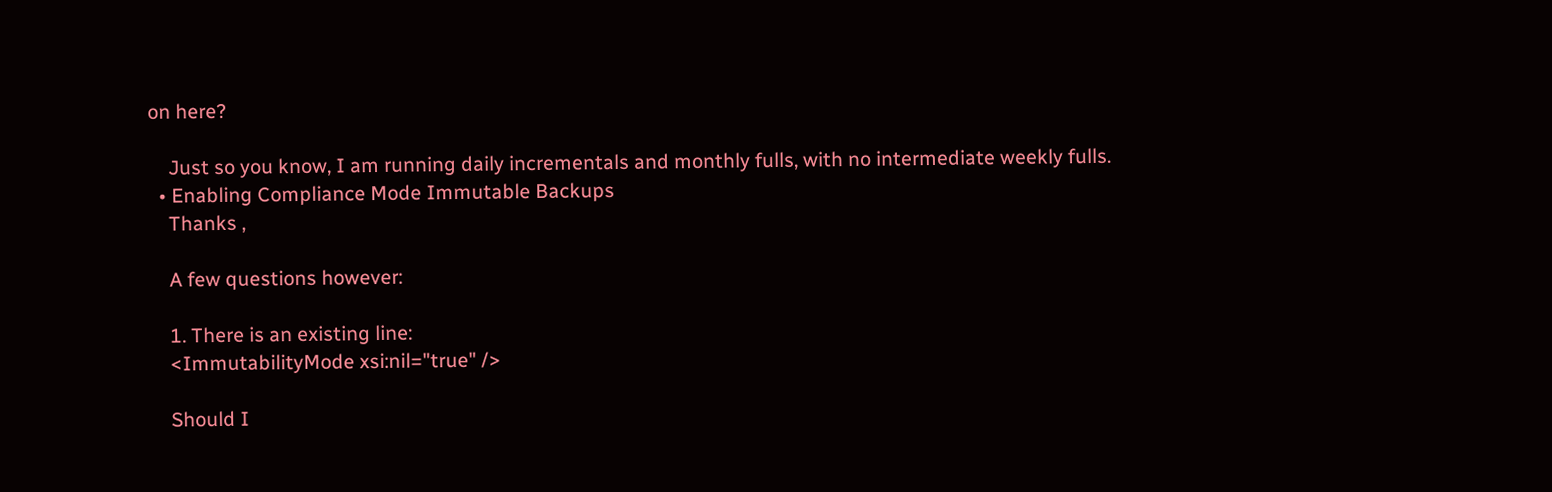on here?

    Just so you know, I am running daily incrementals and monthly fulls, with no intermediate weekly fulls.
  • Enabling Compliance Mode Immutable Backups
    Thanks ,

    A few questions however:

    1. There is an existing line:
    <ImmutabilityMode xsi:nil="true" />

    Should I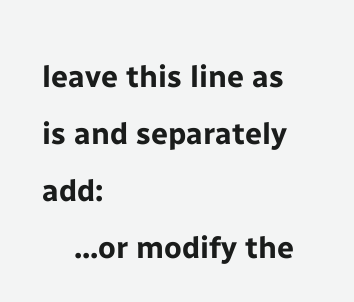leave this line as is and separately add:
    ...or modify the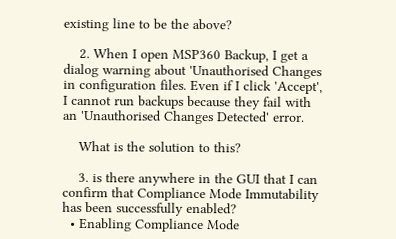existing line to be the above?

    2. When I open MSP360 Backup, I get a dialog warning about 'Unauthorised Changes in configuration files. Even if I click 'Accept', I cannot run backups because they fail with an 'Unauthorised Changes Detected' error.

    What is the solution to this?

    3. is there anywhere in the GUI that I can confirm that Compliance Mode Immutability has been successfully enabled?
  • Enabling Compliance Mode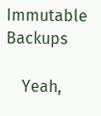Immutable Backups

    Yeah,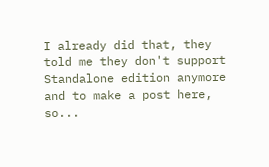I already did that, they told me they don't support Standalone edition anymore and to make a post here, so...